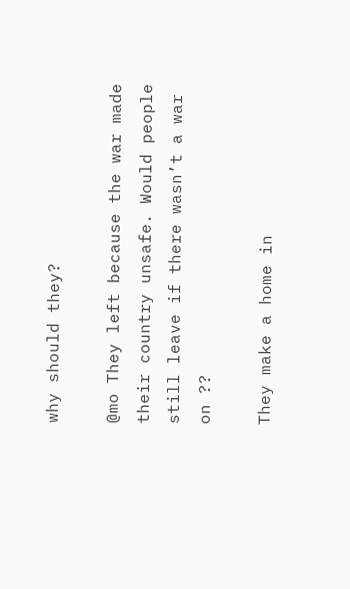why should they?

@mo They left because the war made their country unsafe. Would people still leave if there wasn’t a war on ??

They make a home in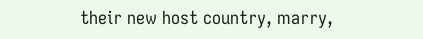their new host country, marry,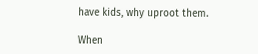have kids, why uproot them.

When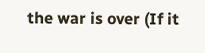the war is over (If it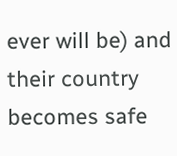ever will be) and their country becomes safe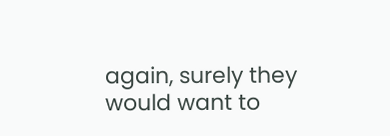again, surely they would want to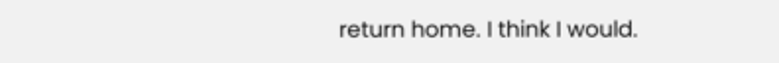return home. I think I would.